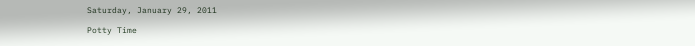Saturday, January 29, 2011

Potty Time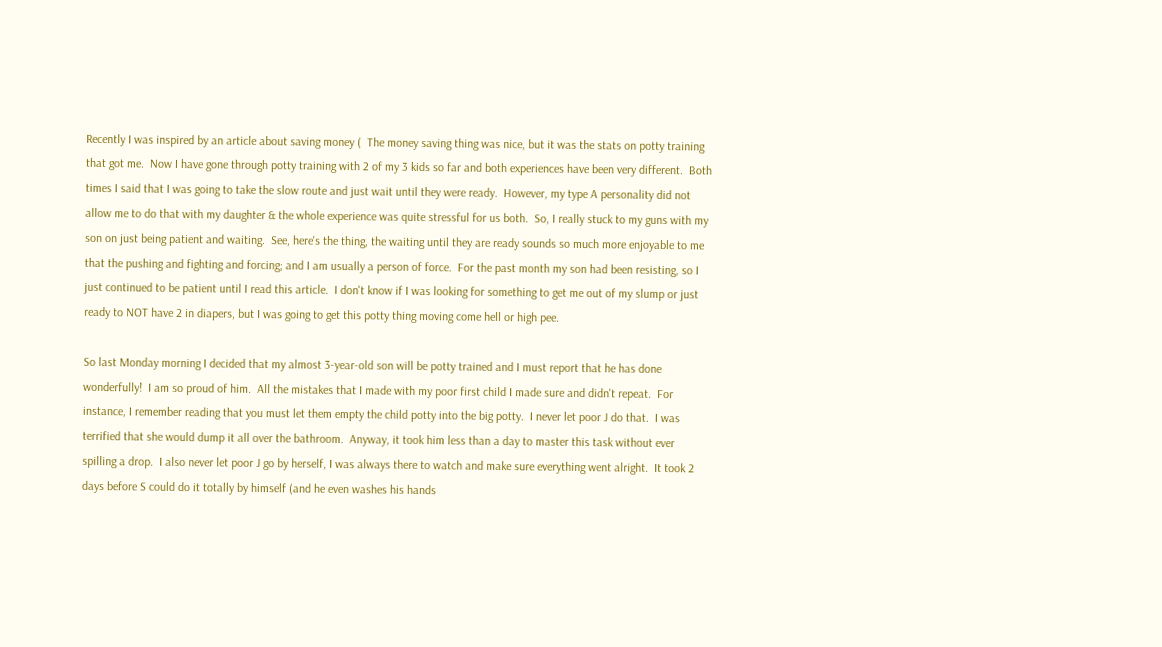Recently I was inspired by an article about saving money (  The money saving thing was nice, but it was the stats on potty training that got me.  Now I have gone through potty training with 2 of my 3 kids so far and both experiences have been very different.  Both times I said that I was going to take the slow route and just wait until they were ready.  However, my type A personality did not allow me to do that with my daughter & the whole experience was quite stressful for us both.  So, I really stuck to my guns with my son on just being patient and waiting.  See, here's the thing, the waiting until they are ready sounds so much more enjoyable to me that the pushing and fighting and forcing; and I am usually a person of force.  For the past month my son had been resisting, so I just continued to be patient until I read this article.  I don't know if I was looking for something to get me out of my slump or just ready to NOT have 2 in diapers, but I was going to get this potty thing moving come hell or high pee.

So last Monday morning I decided that my almost 3-year-old son will be potty trained and I must report that he has done wonderfully!  I am so proud of him.  All the mistakes that I made with my poor first child I made sure and didn't repeat.  For instance, I remember reading that you must let them empty the child potty into the big potty.  I never let poor J do that.  I was terrified that she would dump it all over the bathroom.  Anyway, it took him less than a day to master this task without ever spilling a drop.  I also never let poor J go by herself, I was always there to watch and make sure everything went alright.  It took 2 days before S could do it totally by himself (and he even washes his hands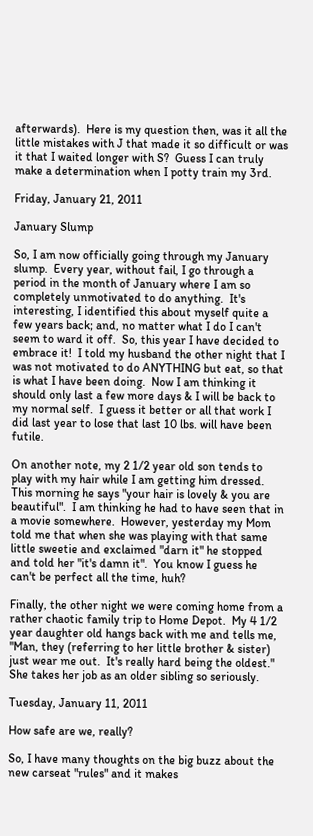afterwards).  Here is my question then, was it all the little mistakes with J that made it so difficult or was it that I waited longer with S?  Guess I can truly make a determination when I potty train my 3rd.

Friday, January 21, 2011

January Slump

So, I am now officially going through my January slump.  Every year, without fail, I go through a period in the month of January where I am so completely unmotivated to do anything.  It's interesting, I identified this about myself quite a few years back; and, no matter what I do I can't seem to ward it off.  So, this year I have decided to embrace it!  I told my husband the other night that I was not motivated to do ANYTHING but eat, so that is what I have been doing.  Now I am thinking it should only last a few more days & I will be back to my normal self.  I guess it better or all that work I did last year to lose that last 10 lbs. will have been futile.

On another note, my 2 1/2 year old son tends to play with my hair while I am getting him dressed.  This morning he says "your hair is lovely & you are beautiful".  I am thinking he had to have seen that in a movie somewhere.  However, yesterday my Mom told me that when she was playing with that same little sweetie and exclaimed "darn it" he stopped and told her "it's damn it".  You know I guess he can't be perfect all the time, huh?

Finally, the other night we were coming home from a rather chaotic family trip to Home Depot.  My 4 1/2 year daughter old hangs back with me and tells me, "Man, they (referring to her little brother & sister) just wear me out.  It's really hard being the oldest."  She takes her job as an older sibling so seriously.

Tuesday, January 11, 2011

How safe are we, really?

So, I have many thoughts on the big buzz about the new carseat "rules" and it makes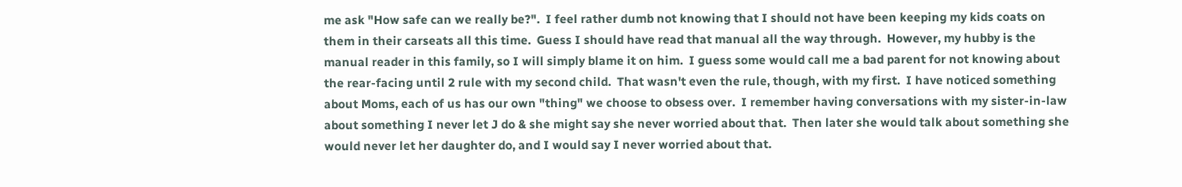me ask "How safe can we really be?".  I feel rather dumb not knowing that I should not have been keeping my kids coats on them in their carseats all this time.  Guess I should have read that manual all the way through.  However, my hubby is the manual reader in this family, so I will simply blame it on him.  I guess some would call me a bad parent for not knowing about the rear-facing until 2 rule with my second child.  That wasn't even the rule, though, with my first.  I have noticed something about Moms, each of us has our own "thing" we choose to obsess over.  I remember having conversations with my sister-in-law about something I never let J do & she might say she never worried about that.  Then later she would talk about something she would never let her daughter do, and I would say I never worried about that.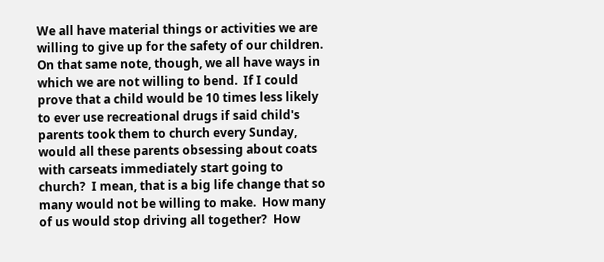We all have material things or activities we are willing to give up for the safety of our children.  On that same note, though, we all have ways in which we are not willing to bend.  If I could prove that a child would be 10 times less likely to ever use recreational drugs if said child's parents took them to church every Sunday, would all these parents obsessing about coats with carseats immediately start going to church?  I mean, that is a big life change that so many would not be willing to make.  How many of us would stop driving all together?  How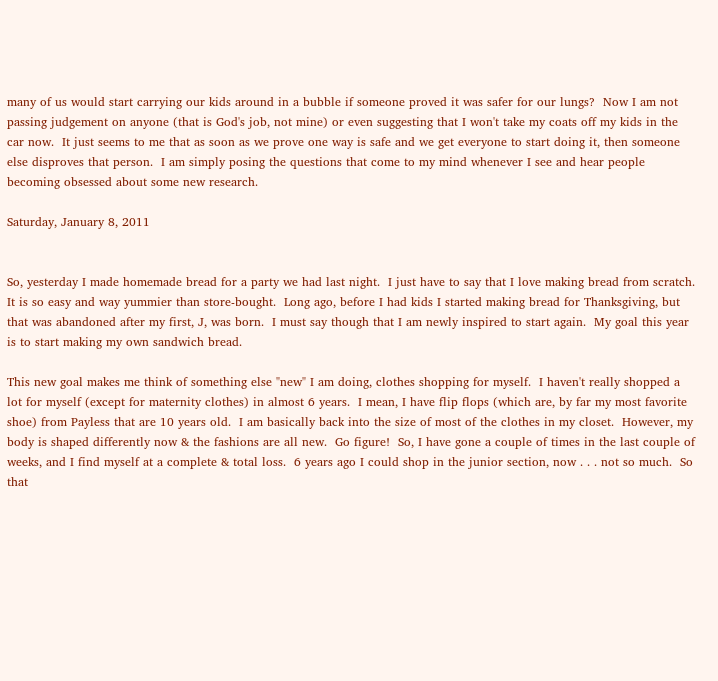many of us would start carrying our kids around in a bubble if someone proved it was safer for our lungs?  Now I am not passing judgement on anyone (that is God's job, not mine) or even suggesting that I won't take my coats off my kids in the car now.  It just seems to me that as soon as we prove one way is safe and we get everyone to start doing it, then someone else disproves that person.  I am simply posing the questions that come to my mind whenever I see and hear people becoming obsessed about some new research.

Saturday, January 8, 2011


So, yesterday I made homemade bread for a party we had last night.  I just have to say that I love making bread from scratch.  It is so easy and way yummier than store-bought.  Long ago, before I had kids I started making bread for Thanksgiving, but that was abandoned after my first, J, was born.  I must say though that I am newly inspired to start again.  My goal this year is to start making my own sandwich bread.

This new goal makes me think of something else "new" I am doing, clothes shopping for myself.  I haven't really shopped a lot for myself (except for maternity clothes) in almost 6 years.  I mean, I have flip flops (which are, by far my most favorite shoe) from Payless that are 10 years old.  I am basically back into the size of most of the clothes in my closet.  However, my body is shaped differently now & the fashions are all new.  Go figure!  So, I have gone a couple of times in the last couple of weeks, and I find myself at a complete & total loss.  6 years ago I could shop in the junior section, now . . . not so much.  So that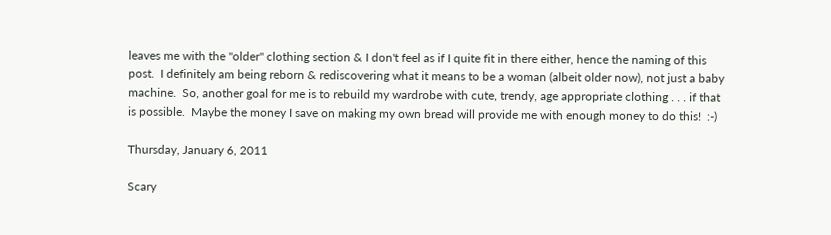leaves me with the "older" clothing section & I don't feel as if I quite fit in there either, hence the naming of this post.  I definitely am being reborn & rediscovering what it means to be a woman (albeit older now), not just a baby machine.  So, another goal for me is to rebuild my wardrobe with cute, trendy, age appropriate clothing . . . if that is possible.  Maybe the money I save on making my own bread will provide me with enough money to do this!  :-)

Thursday, January 6, 2011

Scary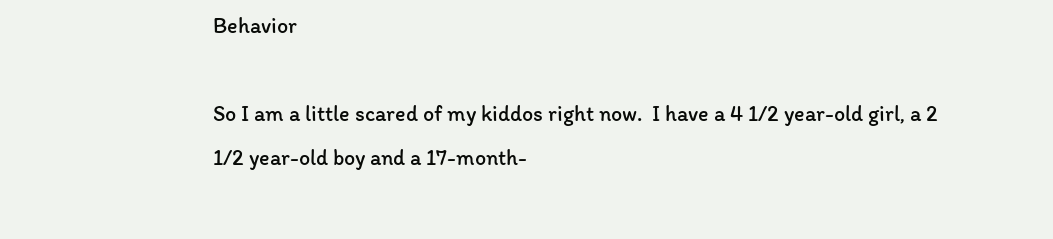Behavior

So I am a little scared of my kiddos right now.  I have a 4 1/2 year-old girl, a 2 1/2 year-old boy and a 17-month-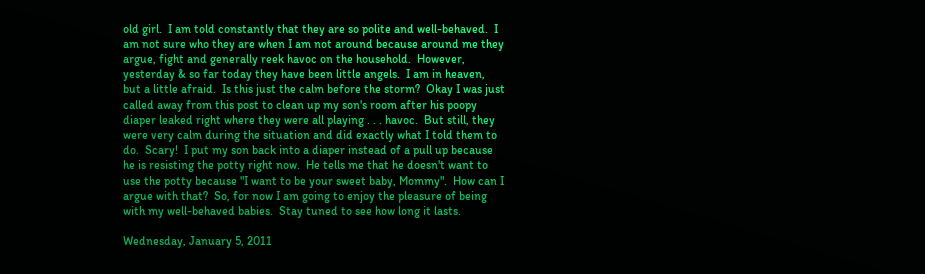old girl.  I am told constantly that they are so polite and well-behaved.  I am not sure who they are when I am not around because around me they argue, fight and generally reek havoc on the household.  However, yesterday & so far today they have been little angels.  I am in heaven, but a little afraid.  Is this just the calm before the storm?  Okay I was just called away from this post to clean up my son's room after his poopy diaper leaked right where they were all playing . . . havoc.  But still, they were very calm during the situation and did exactly what I told them to do.  Scary!  I put my son back into a diaper instead of a pull up because he is resisting the potty right now.  He tells me that he doesn't want to use the potty because "I want to be your sweet baby, Mommy".  How can I argue with that?  So, for now I am going to enjoy the pleasure of being with my well-behaved babies.  Stay tuned to see how long it lasts.

Wednesday, January 5, 2011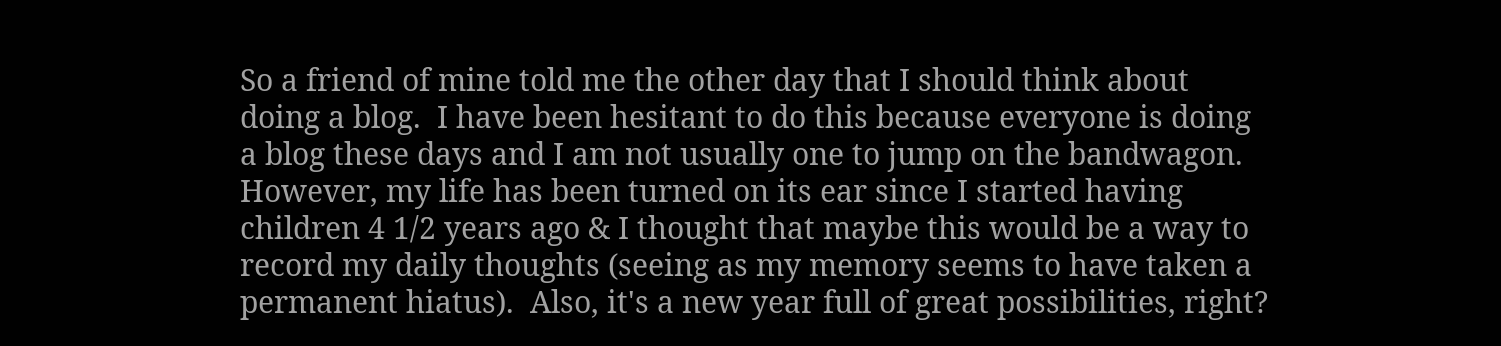So a friend of mine told me the other day that I should think about doing a blog.  I have been hesitant to do this because everyone is doing a blog these days and I am not usually one to jump on the bandwagon.  However, my life has been turned on its ear since I started having children 4 1/2 years ago & I thought that maybe this would be a way to record my daily thoughts (seeing as my memory seems to have taken a permanent hiatus).  Also, it's a new year full of great possibilities, right?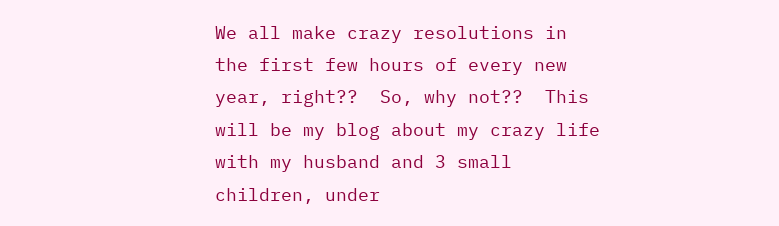We all make crazy resolutions in the first few hours of every new year, right??  So, why not??  This will be my blog about my crazy life with my husband and 3 small children, under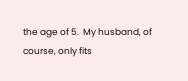the age of 5.  My husband, of course, only fits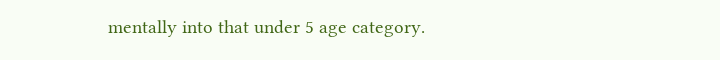mentally into that under 5 age category.